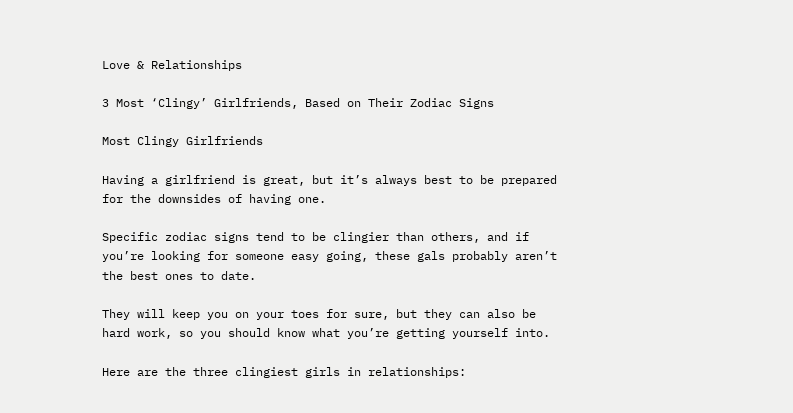Love & Relationships

3 Most ‘Clingy’ Girlfriends, Based on Their Zodiac Signs

Most Clingy Girlfriends

Having a girlfriend is great, but it’s always best to be prepared for the downsides of having one.

Specific zodiac signs tend to be clingier than others, and if you’re looking for someone easy going, these gals probably aren’t the best ones to date.

They will keep you on your toes for sure, but they can also be hard work, so you should know what you’re getting yourself into.

Here are the three clingiest girls in relationships: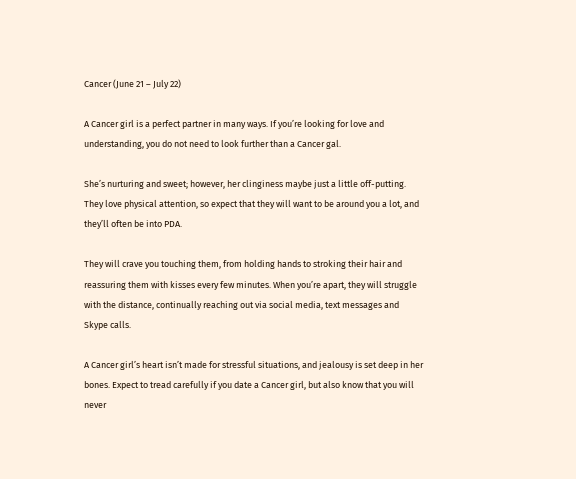Cancer (June 21 – July 22)

A Cancer girl is a perfect partner in many ways. If you’re looking for love and understanding, you do not need to look further than a Cancer gal.

She’s nurturing and sweet; however, her clinginess maybe just a little off-putting. They love physical attention, so expect that they will want to be around you a lot, and they’ll often be into PDA.

They will crave you touching them, from holding hands to stroking their hair and reassuring them with kisses every few minutes. When you’re apart, they will struggle with the distance, continually reaching out via social media, text messages and Skype calls.

A Cancer girl’s heart isn’t made for stressful situations, and jealousy is set deep in her bones. Expect to tread carefully if you date a Cancer girl, but also know that you will never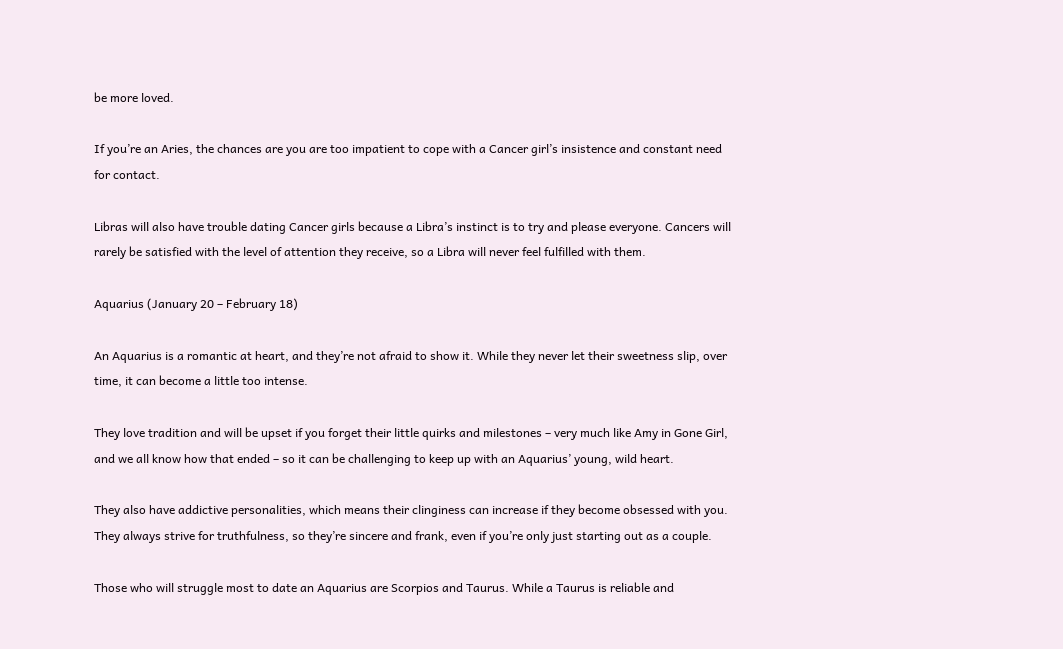be more loved.

If you’re an Aries, the chances are you are too impatient to cope with a Cancer girl’s insistence and constant need for contact.

Libras will also have trouble dating Cancer girls because a Libra’s instinct is to try and please everyone. Cancers will rarely be satisfied with the level of attention they receive, so a Libra will never feel fulfilled with them.

Aquarius (January 20 – February 18)

An Aquarius is a romantic at heart, and they’re not afraid to show it. While they never let their sweetness slip, over time, it can become a little too intense.

They love tradition and will be upset if you forget their little quirks and milestones – very much like Amy in Gone Girl, and we all know how that ended – so it can be challenging to keep up with an Aquarius’ young, wild heart.

They also have addictive personalities, which means their clinginess can increase if they become obsessed with you. They always strive for truthfulness, so they’re sincere and frank, even if you’re only just starting out as a couple.

Those who will struggle most to date an Aquarius are Scorpios and Taurus. While a Taurus is reliable and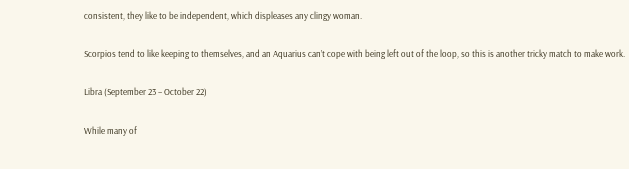consistent, they like to be independent, which displeases any clingy woman.

Scorpios tend to like keeping to themselves, and an Aquarius can’t cope with being left out of the loop, so this is another tricky match to make work.

Libra (September 23 – October 22)

While many of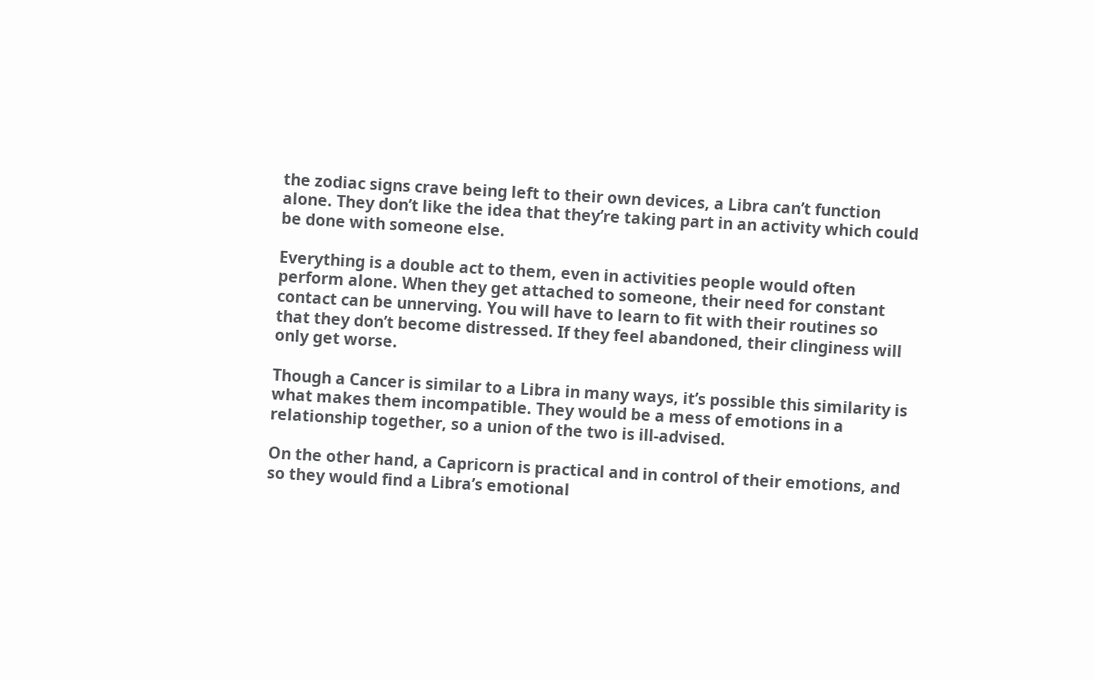the zodiac signs crave being left to their own devices, a Libra can’t function alone. They don’t like the idea that they’re taking part in an activity which could be done with someone else.

Everything is a double act to them, even in activities people would often perform alone. When they get attached to someone, their need for constant contact can be unnerving. You will have to learn to fit with their routines so that they don’t become distressed. If they feel abandoned, their clinginess will only get worse.

Though a Cancer is similar to a Libra in many ways, it’s possible this similarity is what makes them incompatible. They would be a mess of emotions in a relationship together, so a union of the two is ill-advised.

On the other hand, a Capricorn is practical and in control of their emotions, and so they would find a Libra’s emotional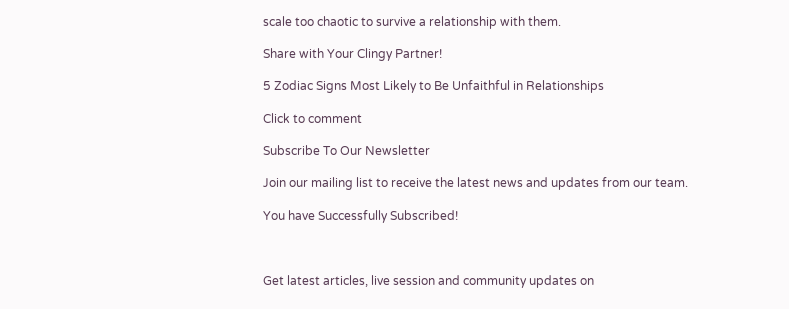scale too chaotic to survive a relationship with them.

Share with Your Clingy Partner!

5 Zodiac Signs Most Likely to Be Unfaithful in Relationships

Click to comment

Subscribe To Our Newsletter

Join our mailing list to receive the latest news and updates from our team.

You have Successfully Subscribed!



Get latest articles, live session and community updates on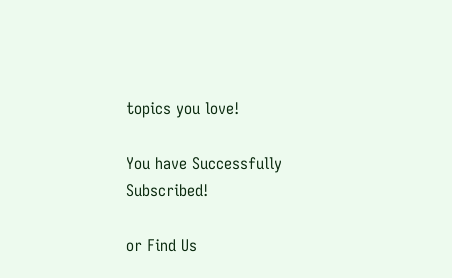topics you love!

You have Successfully Subscribed!

or Find Us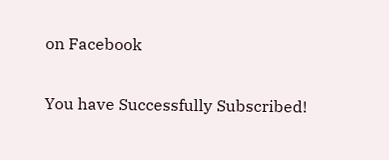on Facebook

You have Successfully Subscribed!